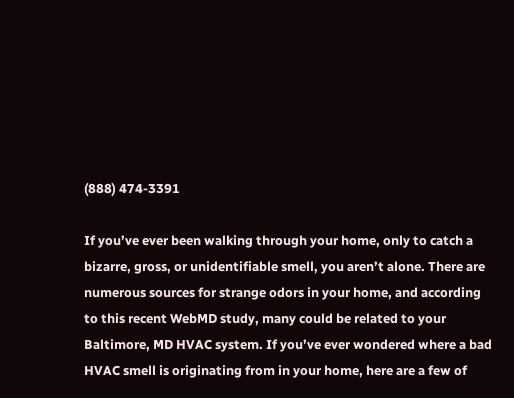(888) 474-3391

If you’ve ever been walking through your home, only to catch a bizarre, gross, or unidentifiable smell, you aren’t alone. There are numerous sources for strange odors in your home, and according to this recent WebMD study, many could be related to your Baltimore, MD HVAC system. If you’ve ever wondered where a bad HVAC smell is originating from in your home, here are a few of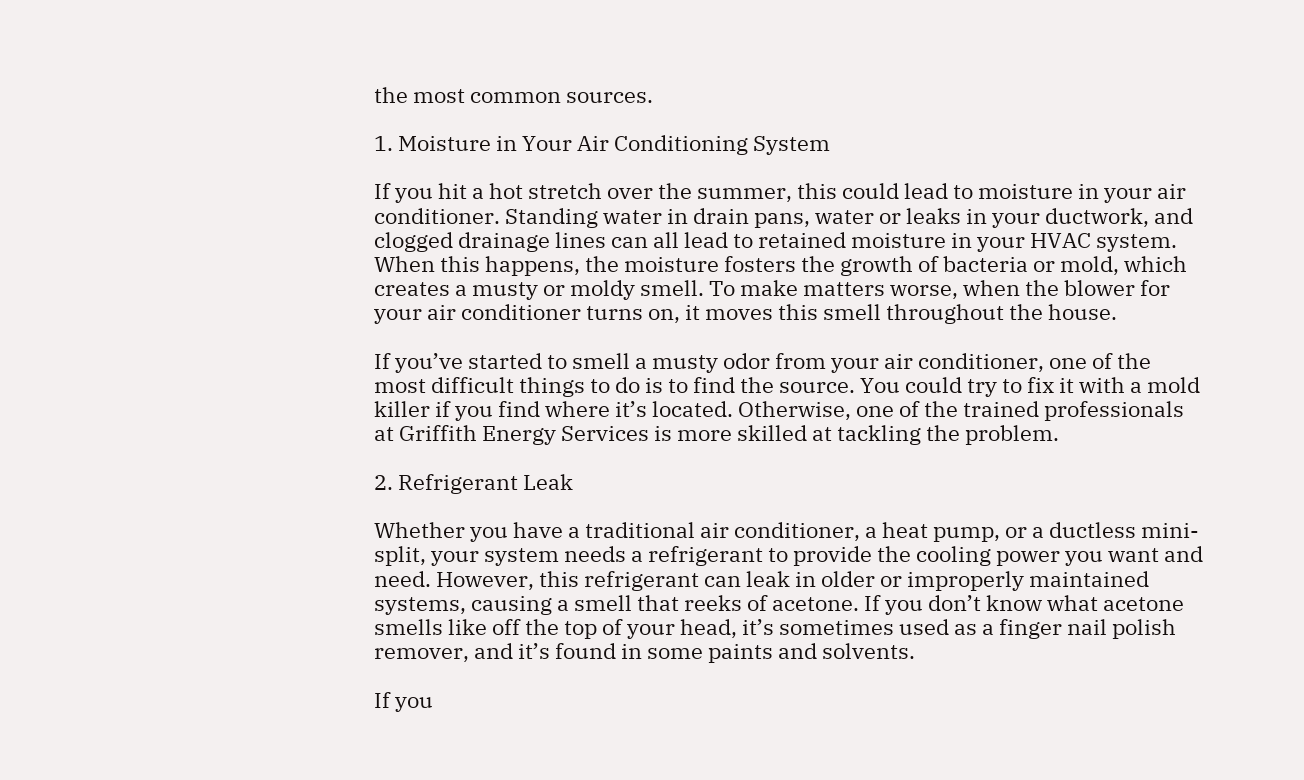the most common sources.

1. Moisture in Your Air Conditioning System

If you hit a hot stretch over the summer, this could lead to moisture in your air conditioner. Standing water in drain pans, water or leaks in your ductwork, and clogged drainage lines can all lead to retained moisture in your HVAC system. When this happens, the moisture fosters the growth of bacteria or mold, which creates a musty or moldy smell. To make matters worse, when the blower for your air conditioner turns on, it moves this smell throughout the house.

If you’ve started to smell a musty odor from your air conditioner, one of the most difficult things to do is to find the source. You could try to fix it with a mold killer if you find where it’s located. Otherwise, one of the trained professionals at Griffith Energy Services is more skilled at tackling the problem.

2. Refrigerant Leak

Whether you have a traditional air conditioner, a heat pump, or a ductless mini-split, your system needs a refrigerant to provide the cooling power you want and need. However, this refrigerant can leak in older or improperly maintained systems, causing a smell that reeks of acetone. If you don’t know what acetone smells like off the top of your head, it’s sometimes used as a finger nail polish remover, and it’s found in some paints and solvents.

If you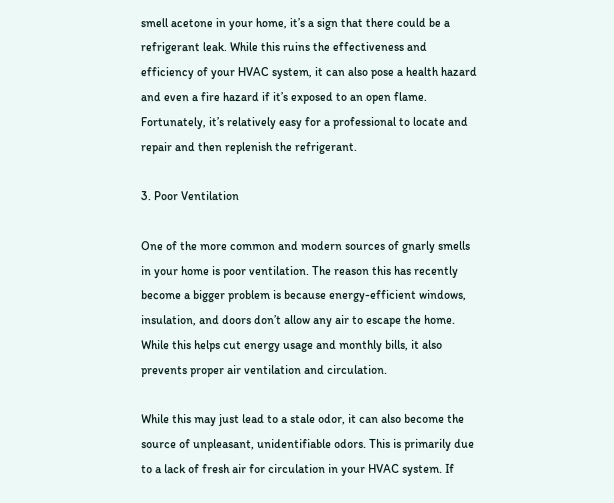smell acetone in your home, it’s a sign that there could be a refrigerant leak. While this ruins the effectiveness and efficiency of your HVAC system, it can also pose a health hazard and even a fire hazard if it’s exposed to an open flame. Fortunately, it’s relatively easy for a professional to locate and repair and then replenish the refrigerant.

3. Poor Ventilation

One of the more common and modern sources of gnarly smells in your home is poor ventilation. The reason this has recently become a bigger problem is because energy-efficient windows, insulation, and doors don’t allow any air to escape the home. While this helps cut energy usage and monthly bills, it also prevents proper air ventilation and circulation.

While this may just lead to a stale odor, it can also become the source of unpleasant, unidentifiable odors. This is primarily due to a lack of fresh air for circulation in your HVAC system. If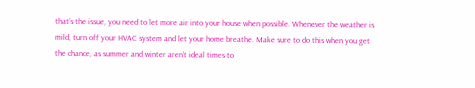that’s the issue, you need to let more air into your house when possible. Whenever the weather is mild, turn off your HVAC system and let your home breathe. Make sure to do this when you get the chance, as summer and winter aren’t ideal times to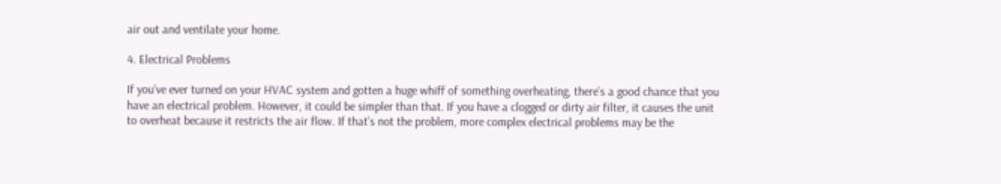air out and ventilate your home.

4. Electrical Problems

If you’ve ever turned on your HVAC system and gotten a huge whiff of something overheating, there’s a good chance that you have an electrical problem. However, it could be simpler than that. If you have a clogged or dirty air filter, it causes the unit to overheat because it restricts the air flow. If that’s not the problem, more complex electrical problems may be the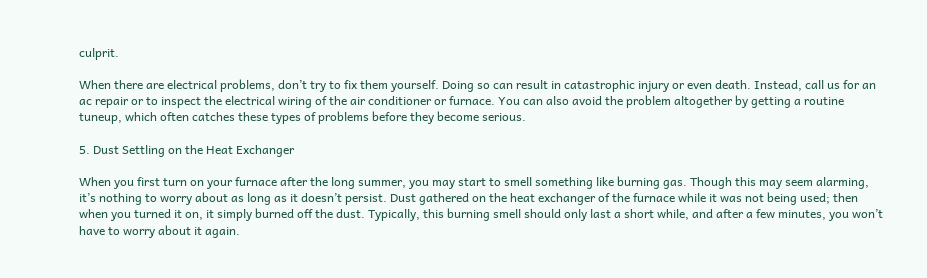culprit.

When there are electrical problems, don’t try to fix them yourself. Doing so can result in catastrophic injury or even death. Instead, call us for an ac repair or to inspect the electrical wiring of the air conditioner or furnace. You can also avoid the problem altogether by getting a routine tuneup, which often catches these types of problems before they become serious.

5. Dust Settling on the Heat Exchanger

When you first turn on your furnace after the long summer, you may start to smell something like burning gas. Though this may seem alarming, it’s nothing to worry about as long as it doesn’t persist. Dust gathered on the heat exchanger of the furnace while it was not being used; then when you turned it on, it simply burned off the dust. Typically, this burning smell should only last a short while, and after a few minutes, you won’t have to worry about it again.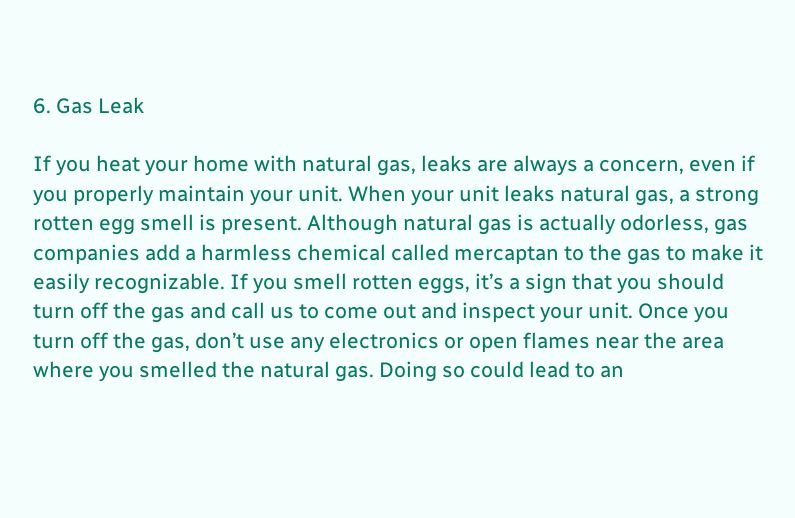6. Gas Leak

If you heat your home with natural gas, leaks are always a concern, even if you properly maintain your unit. When your unit leaks natural gas, a strong rotten egg smell is present. Although natural gas is actually odorless, gas companies add a harmless chemical called mercaptan to the gas to make it easily recognizable. If you smell rotten eggs, it’s a sign that you should turn off the gas and call us to come out and inspect your unit. Once you turn off the gas, don’t use any electronics or open flames near the area where you smelled the natural gas. Doing so could lead to an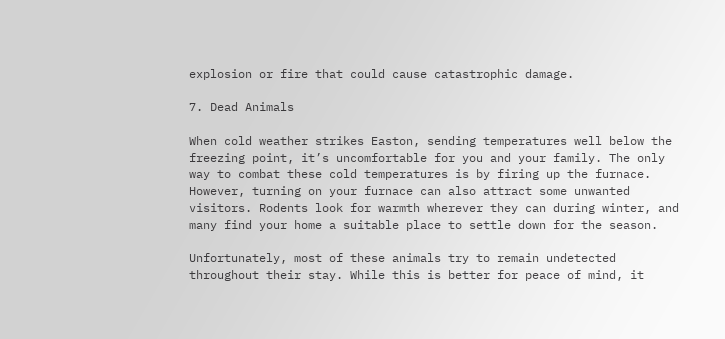explosion or fire that could cause catastrophic damage.

7. Dead Animals

When cold weather strikes Easton, sending temperatures well below the freezing point, it’s uncomfortable for you and your family. The only way to combat these cold temperatures is by firing up the furnace. However, turning on your furnace can also attract some unwanted visitors. Rodents look for warmth wherever they can during winter, and many find your home a suitable place to settle down for the season.

Unfortunately, most of these animals try to remain undetected throughout their stay. While this is better for peace of mind, it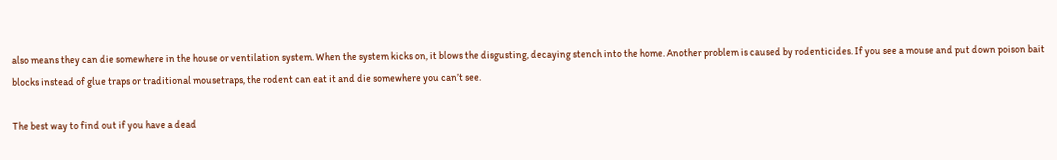also means they can die somewhere in the house or ventilation system. When the system kicks on, it blows the disgusting, decaying stench into the home. Another problem is caused by rodenticides. If you see a mouse and put down poison bait blocks instead of glue traps or traditional mousetraps, the rodent can eat it and die somewhere you can’t see.

The best way to find out if you have a dead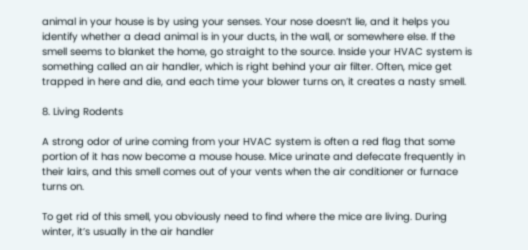animal in your house is by using your senses. Your nose doesn’t lie, and it helps you identify whether a dead animal is in your ducts, in the wall, or somewhere else. If the smell seems to blanket the home, go straight to the source. Inside your HVAC system is something called an air handler, which is right behind your air filter. Often, mice get trapped in here and die, and each time your blower turns on, it creates a nasty smell.

8. Living Rodents

A strong odor of urine coming from your HVAC system is often a red flag that some portion of it has now become a mouse house. Mice urinate and defecate frequently in their lairs, and this smell comes out of your vents when the air conditioner or furnace turns on.

To get rid of this smell, you obviously need to find where the mice are living. During winter, it’s usually in the air handler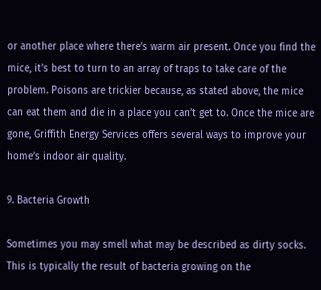or another place where there’s warm air present. Once you find the mice, it’s best to turn to an array of traps to take care of the problem. Poisons are trickier because, as stated above, the mice can eat them and die in a place you can’t get to. Once the mice are gone, Griffith Energy Services offers several ways to improve your home’s indoor air quality.

9. Bacteria Growth

Sometimes you may smell what may be described as dirty socks. This is typically the result of bacteria growing on the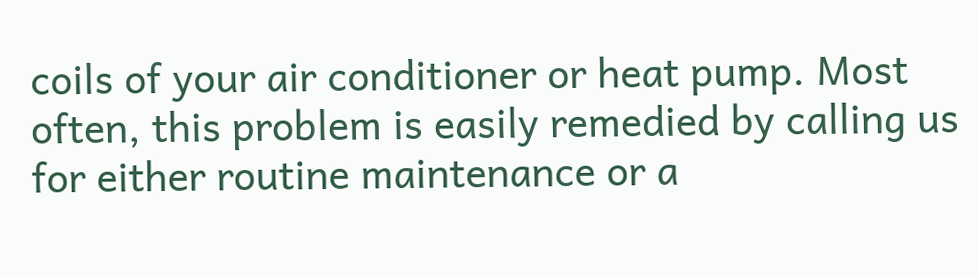coils of your air conditioner or heat pump. Most often, this problem is easily remedied by calling us for either routine maintenance or a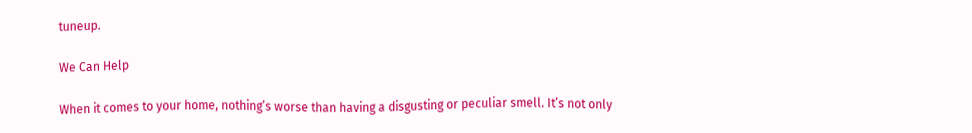tuneup.

We Can Help

When it comes to your home, nothing’s worse than having a disgusting or peculiar smell. It’s not only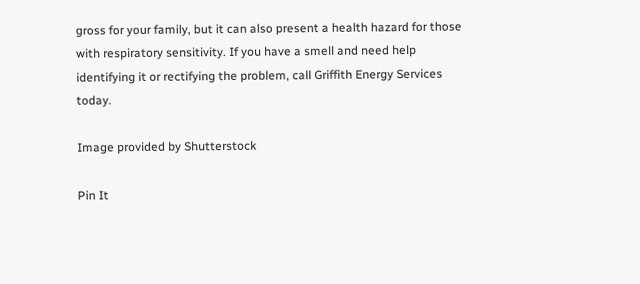gross for your family, but it can also present a health hazard for those with respiratory sensitivity. If you have a smell and need help identifying it or rectifying the problem, call Griffith Energy Services today.

Image provided by Shutterstock

Pin It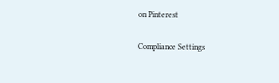on Pinterest

Compliance Settings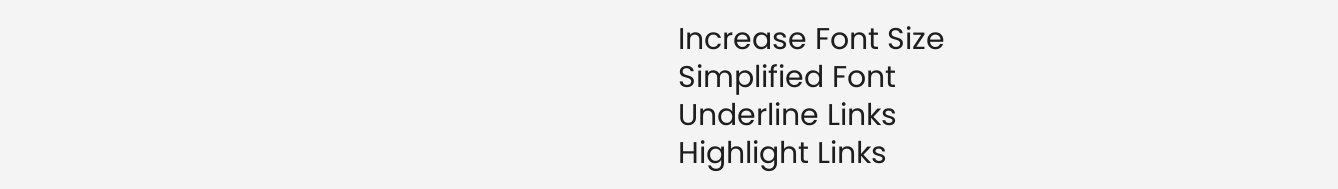Increase Font Size
Simplified Font
Underline Links
Highlight Links